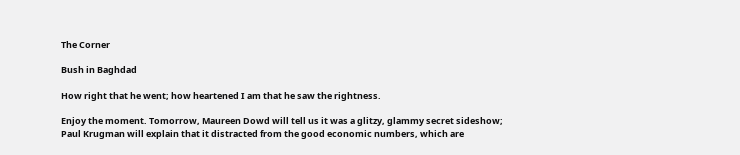The Corner

Bush in Baghdad

How right that he went; how heartened I am that he saw the rightness.

Enjoy the moment. Tomorrow, Maureen Dowd will tell us it was a glitzy, glammy secret sideshow; Paul Krugman will explain that it distracted from the good economic numbers, which are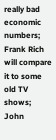really bad economic numbers; Frank Rich will compare it to some old TV shows; John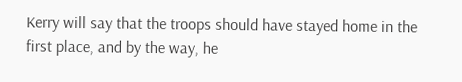Kerry will say that the troops should have stayed home in the first place, and by the way, he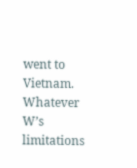went to Vietnam. Whatever W’s limitations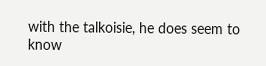with the talkoisie, he does seem to know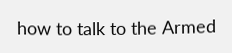how to talk to the Armed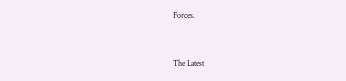Forces.


The Latest